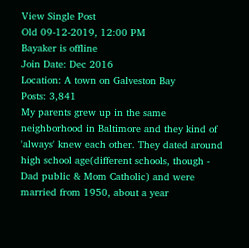View Single Post
Old 09-12-2019, 12:00 PM
Bayaker is offline
Join Date: Dec 2016
Location: A town on Galveston Bay
Posts: 3,841
My parents grew up in the same neighborhood in Baltimore and they kind of 'always' knew each other. They dated around high school age(different schools, though - Dad public & Mom Catholic) and were married from 1950, about a year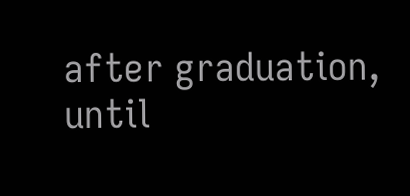after graduation, until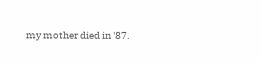my mother died in '87.